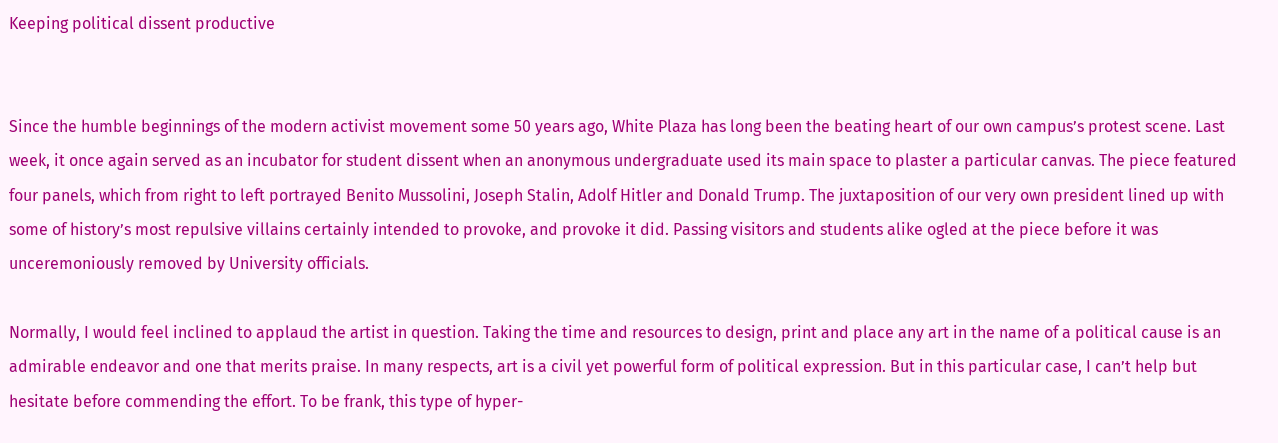Keeping political dissent productive


Since the humble beginnings of the modern activist movement some 50 years ago, White Plaza has long been the beating heart of our own campus’s protest scene. Last week, it once again served as an incubator for student dissent when an anonymous undergraduate used its main space to plaster a particular canvas. The piece featured four panels, which from right to left portrayed Benito Mussolini, Joseph Stalin, Adolf Hitler and Donald Trump. The juxtaposition of our very own president lined up with some of history’s most repulsive villains certainly intended to provoke, and provoke it did. Passing visitors and students alike ogled at the piece before it was unceremoniously removed by University officials.

Normally, I would feel inclined to applaud the artist in question. Taking the time and resources to design, print and place any art in the name of a political cause is an admirable endeavor and one that merits praise. In many respects, art is a civil yet powerful form of political expression. But in this particular case, I can’t help but hesitate before commending the effort. To be frank, this type of hyper-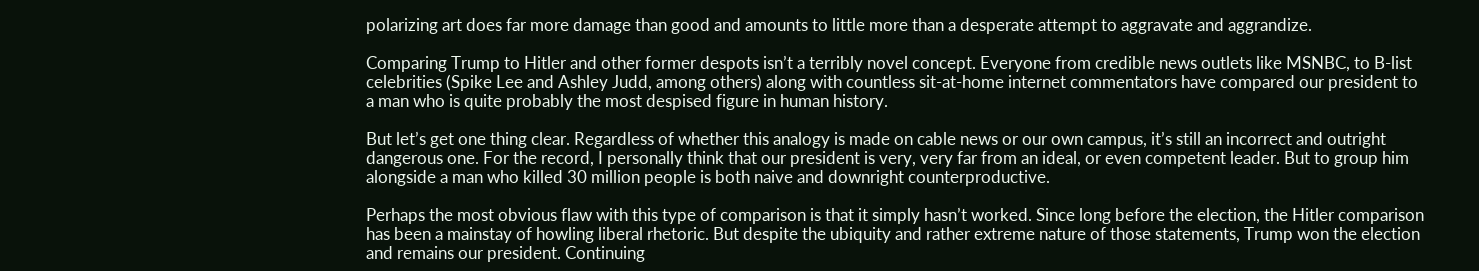polarizing art does far more damage than good and amounts to little more than a desperate attempt to aggravate and aggrandize.

Comparing Trump to Hitler and other former despots isn’t a terribly novel concept. Everyone from credible news outlets like MSNBC, to B-list celebrities (Spike Lee and Ashley Judd, among others) along with countless sit-at-home internet commentators have compared our president to a man who is quite probably the most despised figure in human history.

But let’s get one thing clear. Regardless of whether this analogy is made on cable news or our own campus, it’s still an incorrect and outright dangerous one. For the record, I personally think that our president is very, very far from an ideal, or even competent leader. But to group him alongside a man who killed 30 million people is both naive and downright counterproductive.

Perhaps the most obvious flaw with this type of comparison is that it simply hasn’t worked. Since long before the election, the Hitler comparison has been a mainstay of howling liberal rhetoric. But despite the ubiquity and rather extreme nature of those statements, Trump won the election and remains our president. Continuing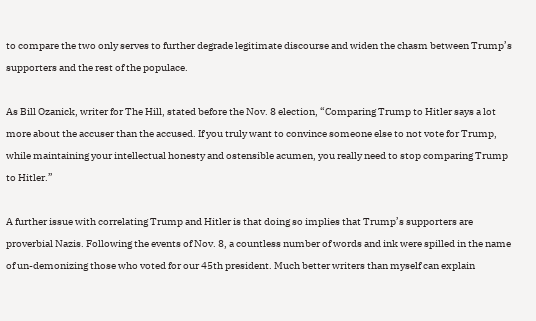to compare the two only serves to further degrade legitimate discourse and widen the chasm between Trump’s supporters and the rest of the populace.

As Bill Ozanick, writer for The Hill, stated before the Nov. 8 election, “Comparing Trump to Hitler says a lot more about the accuser than the accused. If you truly want to convince someone else to not vote for Trump, while maintaining your intellectual honesty and ostensible acumen, you really need to stop comparing Trump to Hitler.”

A further issue with correlating Trump and Hitler is that doing so implies that Trump’s supporters are proverbial Nazis. Following the events of Nov. 8, a countless number of words and ink were spilled in the name of un-demonizing those who voted for our 45th president. Much better writers than myself can explain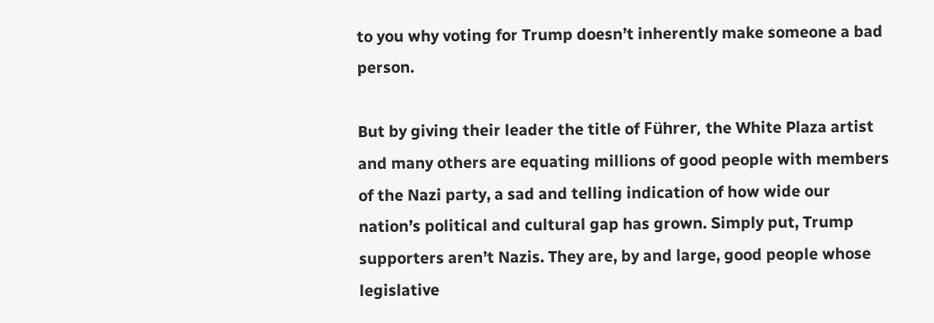to you why voting for Trump doesn’t inherently make someone a bad person.

But by giving their leader the title of Führer, the White Plaza artist and many others are equating millions of good people with members of the Nazi party, a sad and telling indication of how wide our nation’s political and cultural gap has grown. Simply put, Trump supporters aren’t Nazis. They are, by and large, good people whose legislative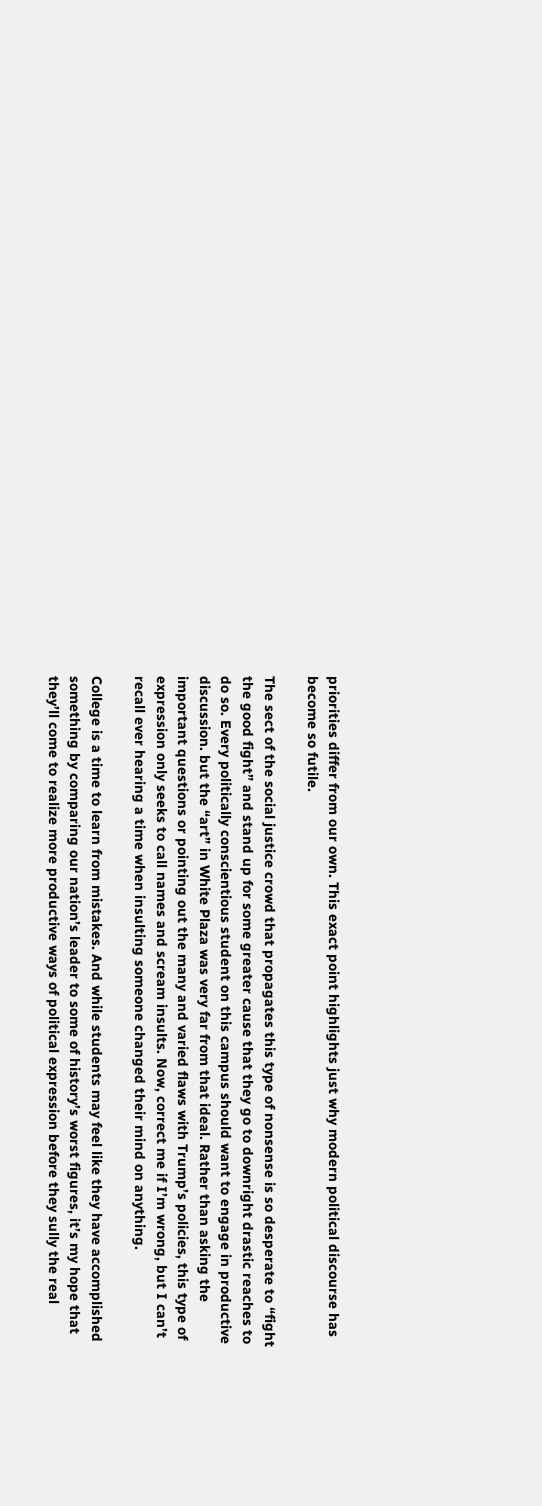priorities differ from our own. This exact point highlights just why modern political discourse has become so futile.

The sect of the social justice crowd that propagates this type of nonsense is so desperate to “fight the good fight” and stand up for some greater cause that they go to downright drastic reaches to do so. Every politically conscientious student on this campus should want to engage in productive discussion. but the “art” in White Plaza was very far from that ideal. Rather than asking the important questions or pointing out the many and varied flaws with Trump’s policies, this type of expression only seeks to call names and scream insults. Now, correct me if I’m wrong, but I can’t recall ever hearing a time when insulting someone changed their mind on anything.

College is a time to learn from mistakes. And while students may feel like they have accomplished something by comparing our nation’s leader to some of history’s worst figures, it’s my hope that they’ll come to realize more productive ways of political expression before they sully the real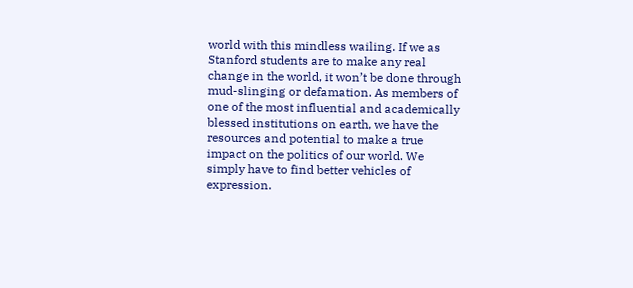world with this mindless wailing. If we as Stanford students are to make any real change in the world, it won’t be done through mud-slinging or defamation. As members of one of the most influential and academically blessed institutions on earth, we have the resources and potential to make a true impact on the politics of our world. We simply have to find better vehicles of expression.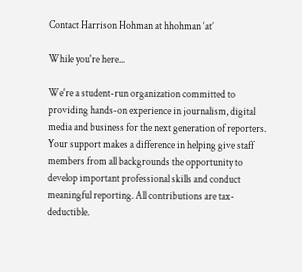Contact Harrison Hohman at hhohman ‘at’

While you're here...

We're a student-run organization committed to providing hands-on experience in journalism, digital media and business for the next generation of reporters. Your support makes a difference in helping give staff members from all backgrounds the opportunity to develop important professional skills and conduct meaningful reporting. All contributions are tax-deductible.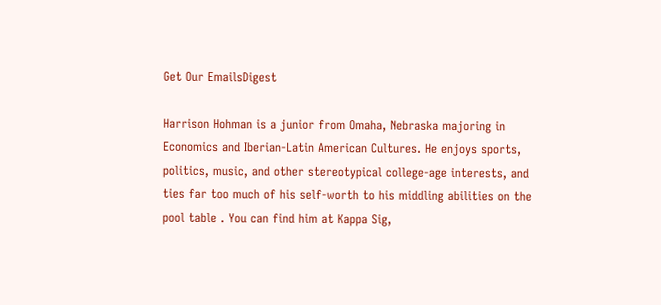Get Our EmailsDigest

Harrison Hohman is a junior from Omaha, Nebraska majoring in Economics and Iberian-Latin American Cultures. He enjoys sports, politics, music, and other stereotypical college-age interests, and ties far too much of his self-worth to his middling abilities on the pool table . You can find him at Kappa Sig,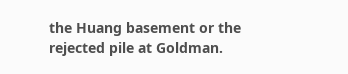the Huang basement or the rejected pile at Goldman.